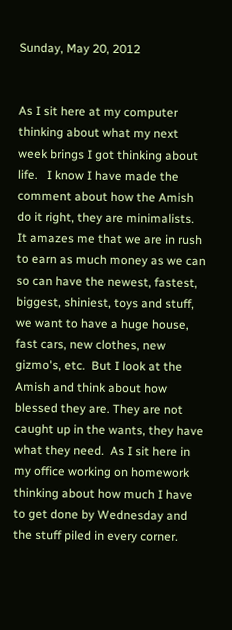Sunday, May 20, 2012


As I sit here at my computer thinking about what my next week brings I got thinking about life.   I know I have made the comment about how the Amish do it right, they are minimalists.  It amazes me that we are in rush to earn as much money as we can so can have the newest, fastest, biggest, shiniest, toys and stuff, we want to have a huge house, fast cars, new clothes, new gizmo's, etc.  But I look at the Amish and think about how blessed they are. They are not caught up in the wants, they have what they need.  As I sit here in my office working on homework thinking about how much I have to get done by Wednesday and the stuff piled in every corner.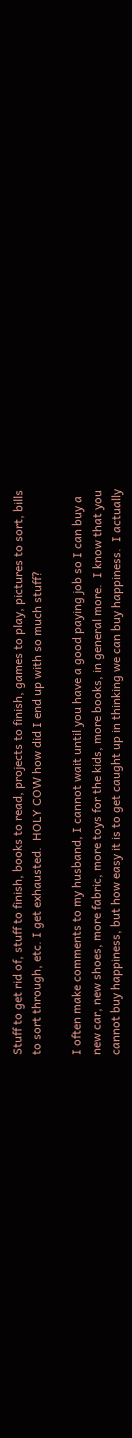Stuff to get rid of, stuff to finish, books to read, projects to finish, games to play, pictures to sort, bills to sort through, etc. I get exhausted.  HOLY COW how did I end up with so much stuff?

I often make comments to my husband, I cannot wait until you have a good paying job so I can buy a new car, new shoes, more fabric, more toys for the kids, more books, in general more.  I know that you cannot buy happiness, but how easy it is to get caught up in thinking we can buy happiness.  I actually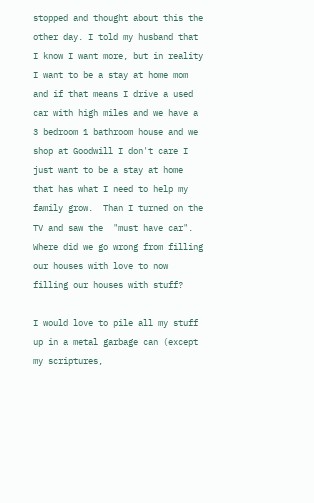stopped and thought about this the other day. I told my husband that I know I want more, but in reality I want to be a stay at home mom and if that means I drive a used car with high miles and we have a 3 bedroom 1 bathroom house and we shop at Goodwill I don't care I just want to be a stay at home that has what I need to help my family grow.  Than I turned on the TV and saw the  "must have car".  Where did we go wrong from filling our houses with love to now filling our houses with stuff?

I would love to pile all my stuff up in a metal garbage can (except my scriptures,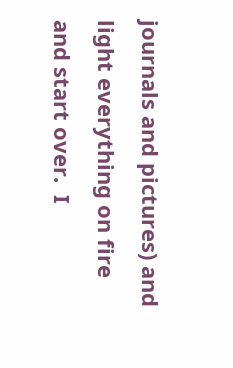journals and pictures) and light everything on fire and start over.  I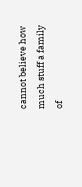cannot believe how much stuff a family of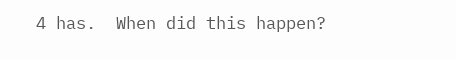4 has.  When did this happen?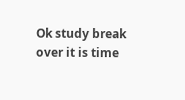Ok study break over it is time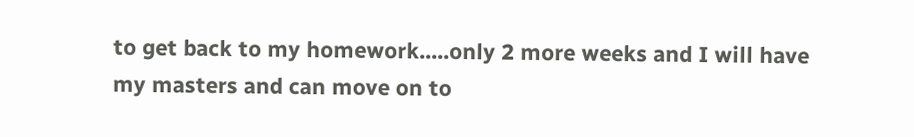to get back to my homework.....only 2 more weeks and I will have my masters and can move on to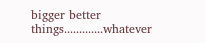bigger better things.............whatever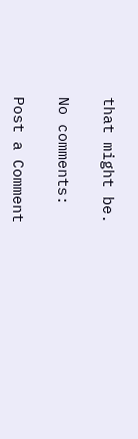that might be.

No comments:

Post a Comment